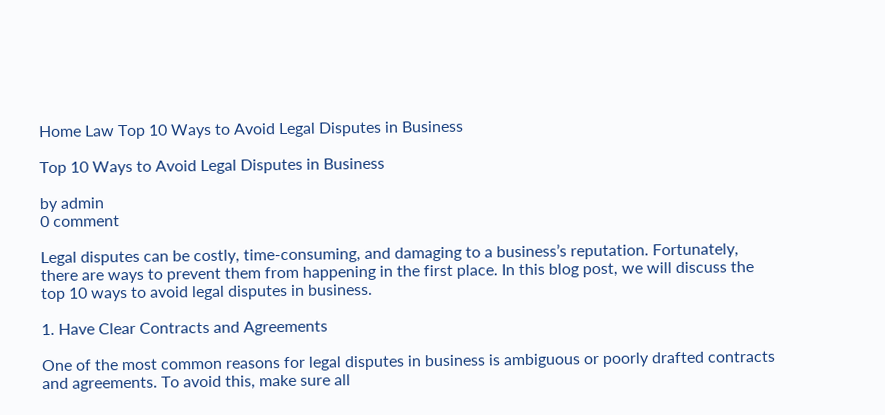Home Law Top 10 Ways to Avoid Legal Disputes in Business

Top 10 Ways to Avoid Legal Disputes in Business

by admin
0 comment

Legal disputes can be costly, time-consuming, and damaging to a business’s reputation. Fortunately, there are ways to prevent them from happening in the first place. In this blog post, we will discuss the top 10 ways to avoid legal disputes in business.

1. Have Clear Contracts and Agreements

One of the most common reasons for legal disputes in business is ambiguous or poorly drafted contracts and agreements. To avoid this, make sure all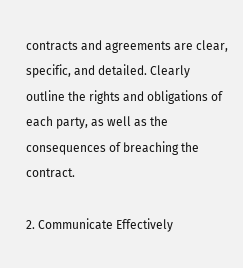contracts and agreements are clear, specific, and detailed. Clearly outline the rights and obligations of each party, as well as the consequences of breaching the contract.

2. Communicate Effectively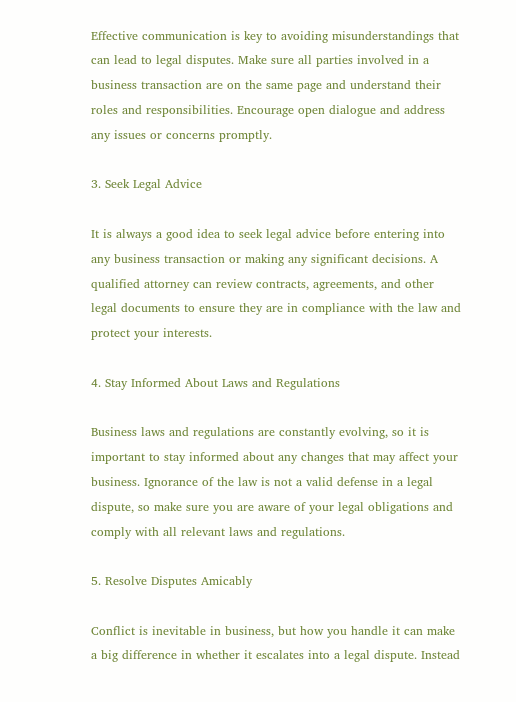Effective communication is key to avoiding misunderstandings that can lead to legal disputes. Make sure all parties involved in a business transaction are on the same page and understand their roles and responsibilities. Encourage open dialogue and address any issues or concerns promptly.

3. Seek Legal Advice

It is always a good idea to seek legal advice before entering into any business transaction or making any significant decisions. A qualified attorney can review contracts, agreements, and other legal documents to ensure they are in compliance with the law and protect your interests.

4. Stay Informed About Laws and Regulations

Business laws and regulations are constantly evolving, so it is important to stay informed about any changes that may affect your business. Ignorance of the law is not a valid defense in a legal dispute, so make sure you are aware of your legal obligations and comply with all relevant laws and regulations.

5. Resolve Disputes Amicably

Conflict is inevitable in business, but how you handle it can make a big difference in whether it escalates into a legal dispute. Instead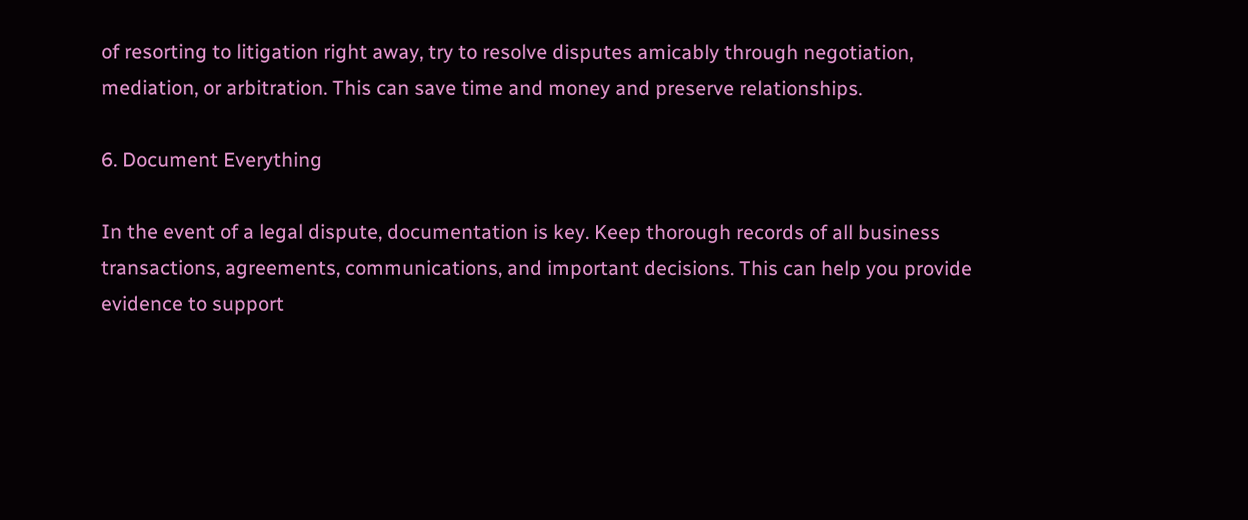of resorting to litigation right away, try to resolve disputes amicably through negotiation, mediation, or arbitration. This can save time and money and preserve relationships.

6. Document Everything

In the event of a legal dispute, documentation is key. Keep thorough records of all business transactions, agreements, communications, and important decisions. This can help you provide evidence to support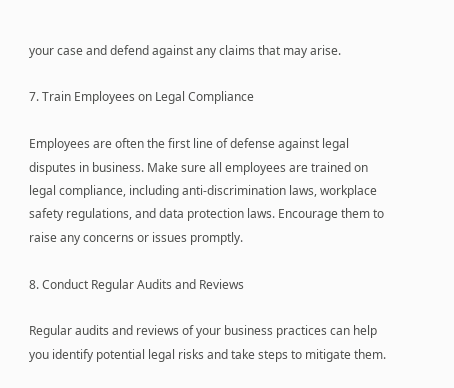your case and defend against any claims that may arise.

7. Train Employees on Legal Compliance

Employees are often the first line of defense against legal disputes in business. Make sure all employees are trained on legal compliance, including anti-discrimination laws, workplace safety regulations, and data protection laws. Encourage them to raise any concerns or issues promptly.

8. Conduct Regular Audits and Reviews

Regular audits and reviews of your business practices can help you identify potential legal risks and take steps to mitigate them.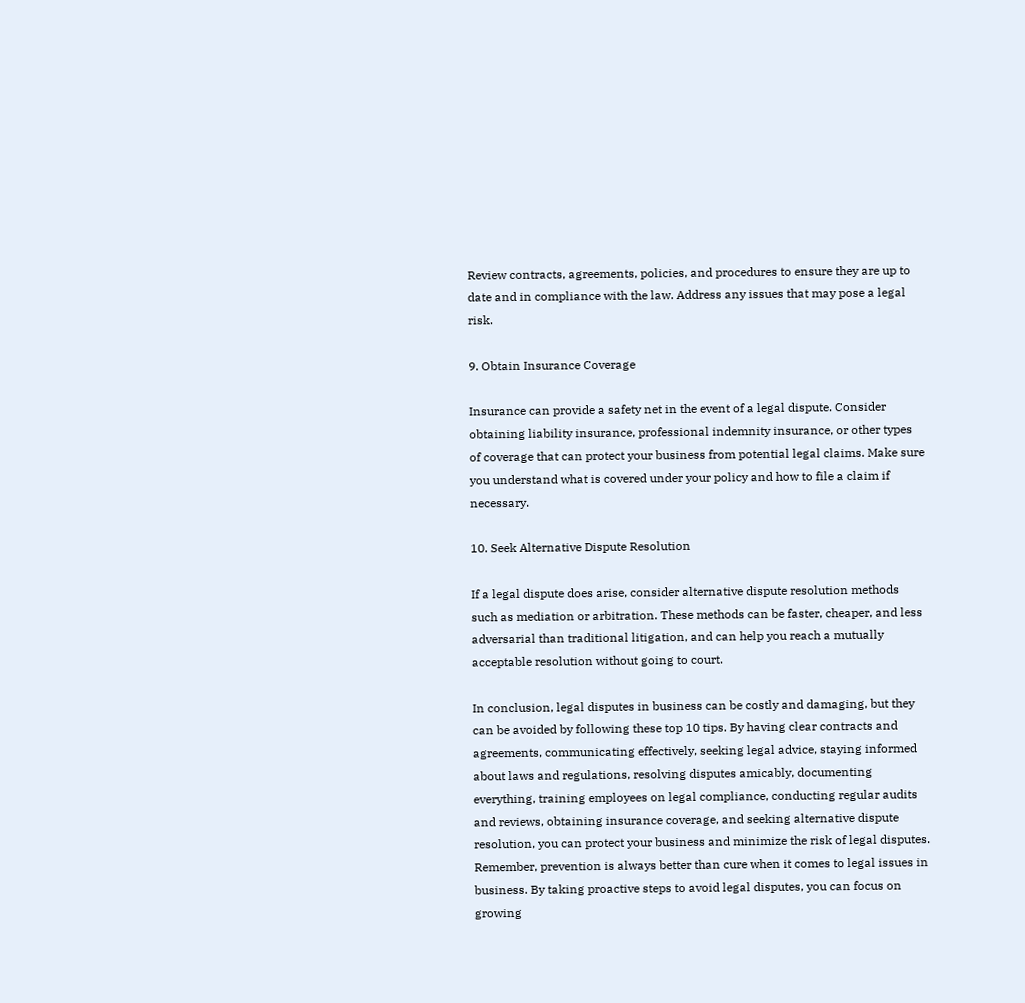Review contracts, agreements, policies, and procedures to ensure they are up to date and in compliance with the law. Address any issues that may pose a legal risk.

9. Obtain Insurance Coverage

Insurance can provide a safety net in the event of a legal dispute. Consider obtaining liability insurance, professional indemnity insurance, or other types of coverage that can protect your business from potential legal claims. Make sure you understand what is covered under your policy and how to file a claim if necessary.

10. Seek Alternative Dispute Resolution

If a legal dispute does arise, consider alternative dispute resolution methods such as mediation or arbitration. These methods can be faster, cheaper, and less adversarial than traditional litigation, and can help you reach a mutually acceptable resolution without going to court.

In conclusion, legal disputes in business can be costly and damaging, but they can be avoided by following these top 10 tips. By having clear contracts and agreements, communicating effectively, seeking legal advice, staying informed about laws and regulations, resolving disputes amicably, documenting everything, training employees on legal compliance, conducting regular audits and reviews, obtaining insurance coverage, and seeking alternative dispute resolution, you can protect your business and minimize the risk of legal disputes. Remember, prevention is always better than cure when it comes to legal issues in business. By taking proactive steps to avoid legal disputes, you can focus on growing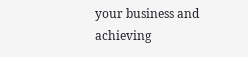your business and achieving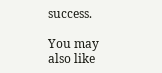success.

You may also like